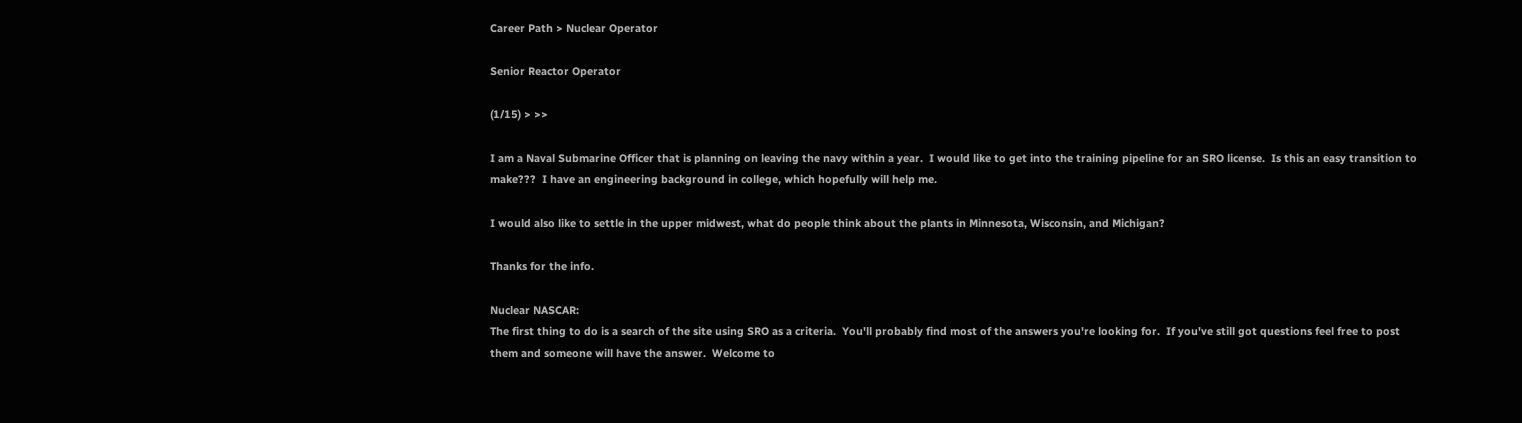Career Path > Nuclear Operator

Senior Reactor Operator

(1/15) > >>

I am a Naval Submarine Officer that is planning on leaving the navy within a year.  I would like to get into the training pipeline for an SRO license.  Is this an easy transition to make???  I have an engineering background in college, which hopefully will help me.

I would also like to settle in the upper midwest, what do people think about the plants in Minnesota, Wisconsin, and Michigan?

Thanks for the info.

Nuclear NASCAR:
The first thing to do is a search of the site using SRO as a criteria.  You'll probably find most of the answers you're looking for.  If you've still got questions feel free to post them and someone will have the answer.  Welcome to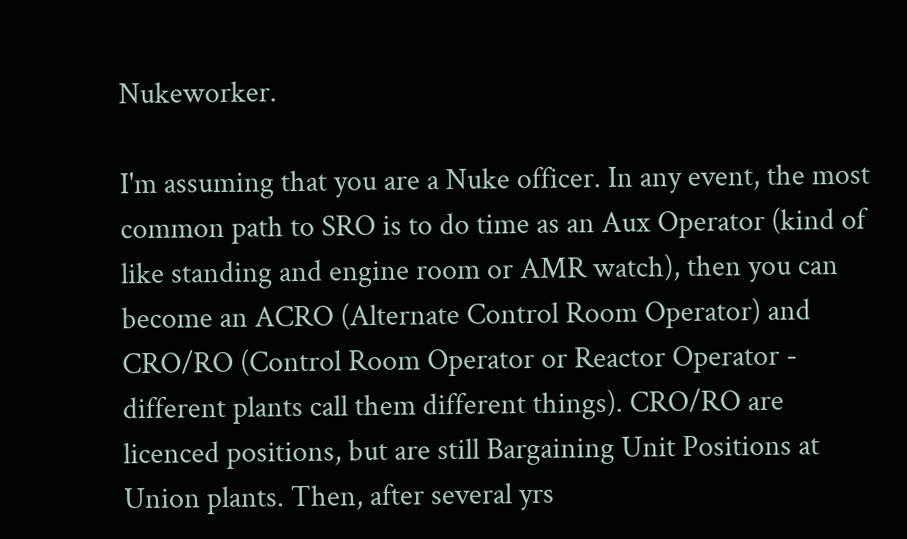Nukeworker.

I'm assuming that you are a Nuke officer. In any event, the most common path to SRO is to do time as an Aux Operator (kind of like standing and engine room or AMR watch), then you can become an ACRO (Alternate Control Room Operator) and CRO/RO (Control Room Operator or Reactor Operator - different plants call them different things). CRO/RO are licenced positions, but are still Bargaining Unit Positions at Union plants. Then, after several yrs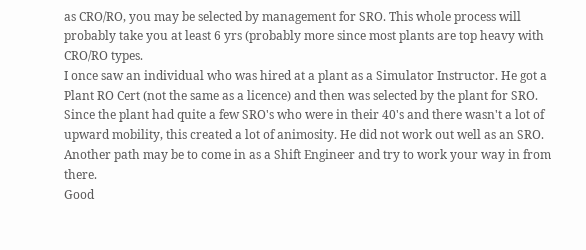as CRO/RO, you may be selected by management for SRO. This whole process will probably take you at least 6 yrs (probably more since most plants are top heavy with CRO/RO types.
I once saw an individual who was hired at a plant as a Simulator Instructor. He got a Plant RO Cert (not the same as a licence) and then was selected by the plant for SRO. Since the plant had quite a few SRO's who were in their 40's and there wasn't a lot of upward mobility, this created a lot of animosity. He did not work out well as an SRO.
Another path may be to come in as a Shift Engineer and try to work your way in from there.
Good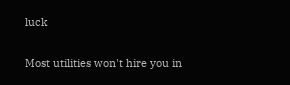luck

Most utilities won't hire you in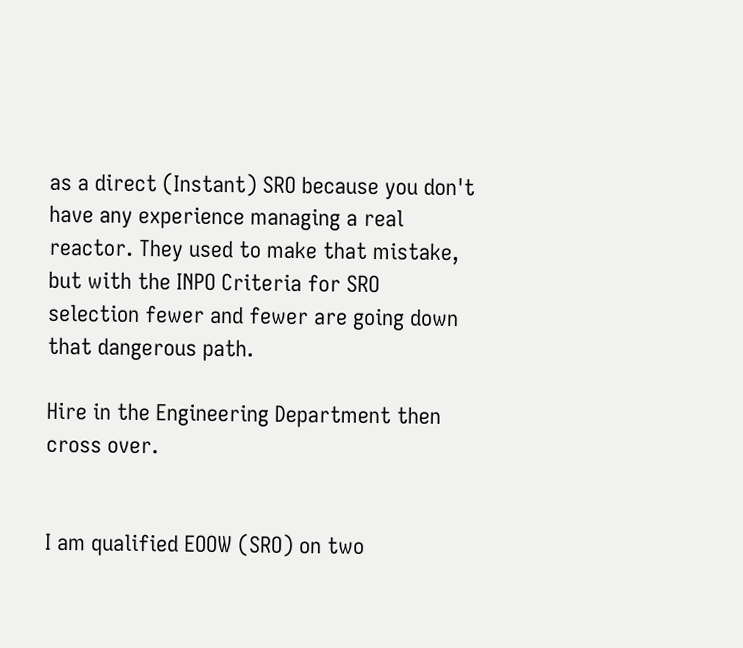as a direct (Instant) SRO because you don't have any experience managing a real reactor. They used to make that mistake, but with the INPO Criteria for SRO selection fewer and fewer are going down that dangerous path.

Hire in the Engineering Department then cross over.


I am qualified EOOW (SRO) on two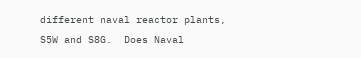different naval reactor plants, S5W and S8G.  Does Naval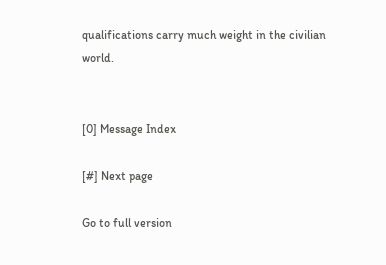qualifications carry much weight in the civilian world.


[0] Message Index

[#] Next page

Go to full version